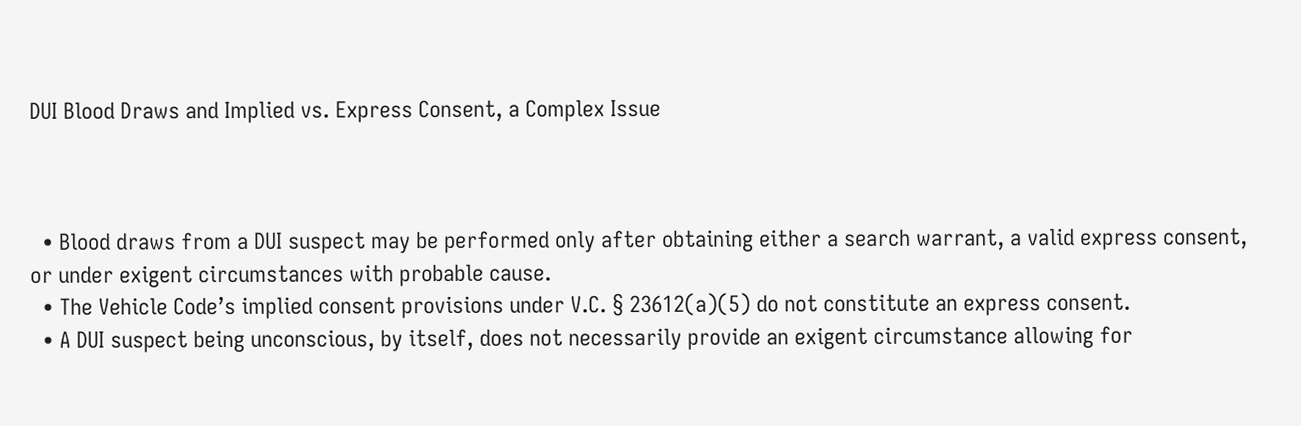DUI Blood Draws and Implied vs. Express Consent, a Complex Issue



  • Blood draws from a DUI suspect may be performed only after obtaining either a search warrant, a valid express consent, or under exigent circumstances with probable cause.
  • The Vehicle Code’s implied consent provisions under V.C. § 23612(a)(5) do not constitute an express consent.
  • A DUI suspect being unconscious, by itself, does not necessarily provide an exigent circumstance allowing for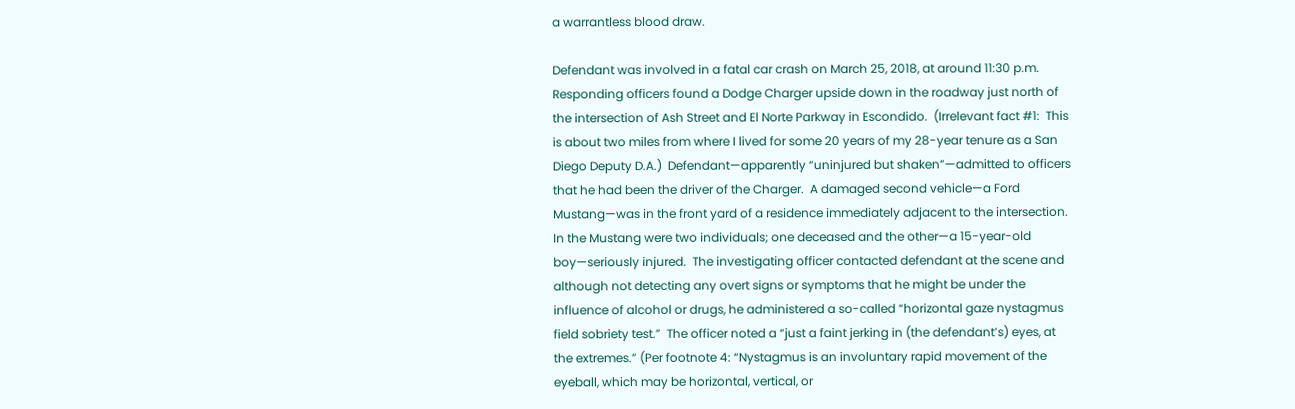a warrantless blood draw.

Defendant was involved in a fatal car crash on March 25, 2018, at around 11:30 p.m.  Responding officers found a Dodge Charger upside down in the roadway just north of the intersection of Ash Street and El Norte Parkway in Escondido.  (Irrelevant fact #1:  This is about two miles from where I lived for some 20 years of my 28-year tenure as a San Diego Deputy D.A.)  Defendant—apparently “uninjured but shaken”—admitted to officers that he had been the driver of the Charger.  A damaged second vehicle—a Ford Mustang—was in the front yard of a residence immediately adjacent to the intersection.  In the Mustang were two individuals; one deceased and the other—a 15-year-old boy—seriously injured.  The investigating officer contacted defendant at the scene and although not detecting any overt signs or symptoms that he might be under the influence of alcohol or drugs, he administered a so-called “horizontal gaze nystagmus field sobriety test.”  The officer noted a “just a faint jerking in (the defendant’s) eyes, at the extremes.” (Per footnote 4: “Nystagmus is an involuntary rapid movement of the eyeball, which may be horizontal, vertical, or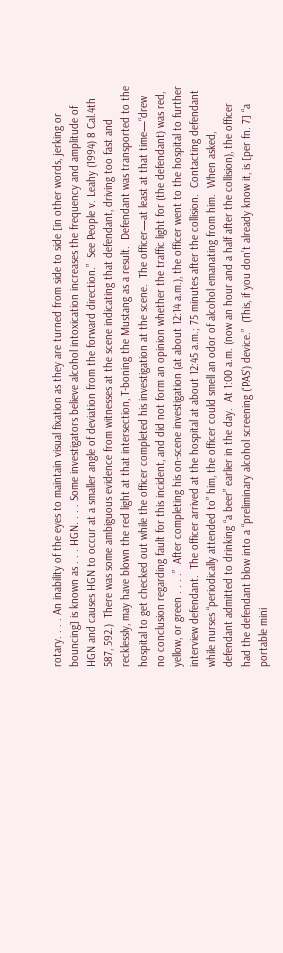rotary. . . . An inability of the eyes to maintain visual fixation as they are turned from side to side [in other words, jerking or bouncing] is known as . . . HGN. . . . Some investigators believe alcohol intoxication increases the frequency and amplitude of HGN and causes HGN to occur at a smaller angle of deviation from the forward direction.”  See People v. Leahy (1994) 8 Cal.4th 587, 592.)  There was some ambiguous evidence from witnesses at the scene indicating that defendant, driving too fast and recklessly, may have blown the red light at that intersection, T-boning the Mustang as a result.  Defendant was transported to the hospital to get checked out while the officer completed his investigation at the scene.  The officer—at least at that time—“drew no conclusion regarding fault for this incident, and did not form an opinion whether the traffic light for (the defendant) was red, yellow, or green . . . .”  After completing his on-scene investigation (at about 12:14 a.m.), the officer went to the hospital to further interview defendant.  The officer arrived at the hospital at about 12:45 a.m.; 75 minutes after the collision.  Contacting defendant while nurses “periodically attended to” him, the officer could smell an odor of alcohol emanating from him.  When asked, defendant admitted to drinking “a beer” earlier in the day.  At 1:00 a.m. (now an hour and a half after the collision), the officer had the defendant blow into a “preliminary alcohol screening (‘PAS’) device.”  (This, if you don’t already know it, is [per fn. 7] “a portable mini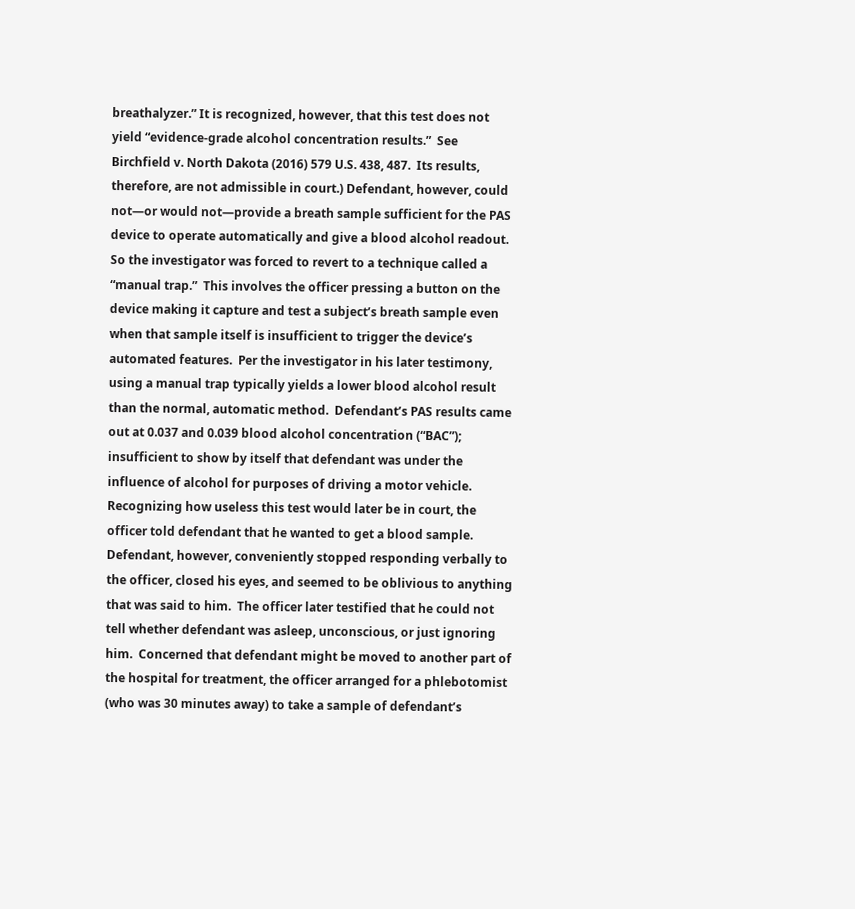breathalyzer.” It is recognized, however, that this test does not yield “evidence-grade alcohol concentration results.”  See Birchfield v. North Dakota (2016) 579 U.S. 438, 487.  Its results, therefore, are not admissible in court.) Defendant, however, could not—or would not—provide a breath sample sufficient for the PAS device to operate automatically and give a blood alcohol readout.  So the investigator was forced to revert to a technique called a “manual trap.”  This involves the officer pressing a button on the device making it capture and test a subject’s breath sample even when that sample itself is insufficient to trigger the device’s automated features.  Per the investigator in his later testimony, using a manual trap typically yields a lower blood alcohol result than the normal, automatic method.  Defendant’s PAS results came out at 0.037 and 0.039 blood alcohol concentration (“BAC”); insufficient to show by itself that defendant was under the influence of alcohol for purposes of driving a motor vehicle.  Recognizing how useless this test would later be in court, the officer told defendant that he wanted to get a blood sample.  Defendant, however, conveniently stopped responding verbally to the officer, closed his eyes, and seemed to be oblivious to anything that was said to him.  The officer later testified that he could not tell whether defendant was asleep, unconscious, or just ignoring him.  Concerned that defendant might be moved to another part of the hospital for treatment, the officer arranged for a phlebotomist (who was 30 minutes away) to take a sample of defendant’s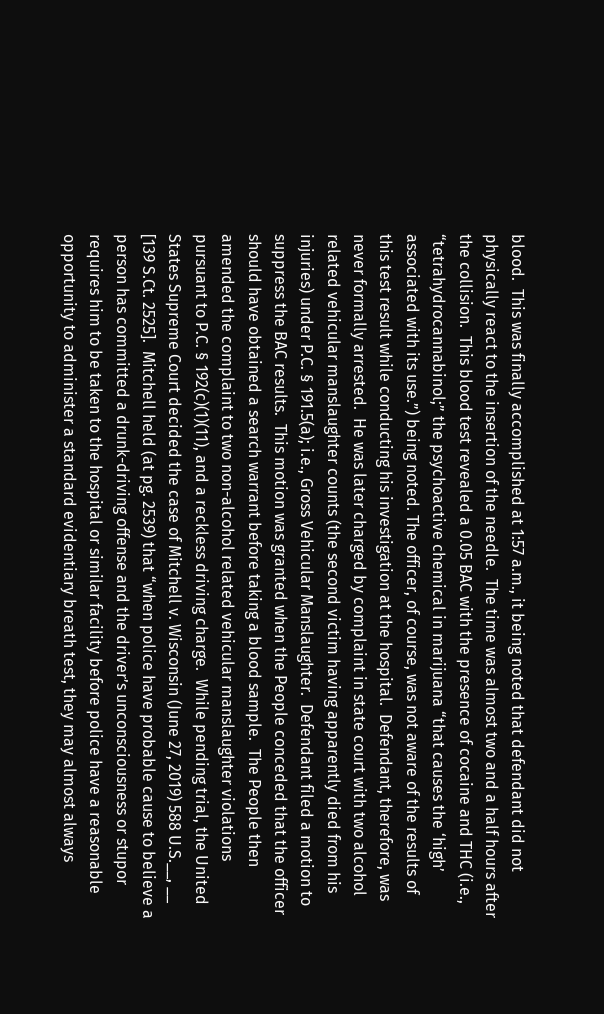blood.  This was finally accomplished at 1:57 a.m., it being noted that defendant did not physically react to the insertion of the needle.  The time was almost two and a half hours after the collision.  This blood test revealed a 0.05 BAC with the presence of cocaine and THC (i.e., “tetrahydrocannabinol;” the psychoactive chemical in marijuana “that causes the ‘high’ associated with its use.”) being noted. The officer, of course, was not aware of the results of this test result while conducting his investigation at the hospital.  Defendant, therefore, was never formally arrested.  He was later charged by complaint in state court with two alcohol related vehicular manslaughter counts (the second victim having apparently died from his injuries) under P.C. § 191.5(a); i.e., Gross Vehicular Manslaughter.  Defendant filed a motion to suppress the BAC results.  This motion was granted when the People conceded that the officer should have obtained a search warrant before taking a blood sample.  The People then amended the complaint to two non-alcohol related vehicular manslaughter violations pursuant to P.C. § 192(c)(1)(11), and a reckless driving charge.  While pending trial, the United States Supreme Court decided the case of Mitchell v. Wisconsin (June 27, 2019) 588 U.S.__, __ [139 S.Ct. 2525].  Mitchell held (at pg. 2539) that “when police have probable cause to believe a person has committed a drunk-driving offense and the driver’s unconsciousness or stupor requires him to be taken to the hospital or similar facility before police have a reasonable opportunity to administer a standard evidentiary breath test, they may almost always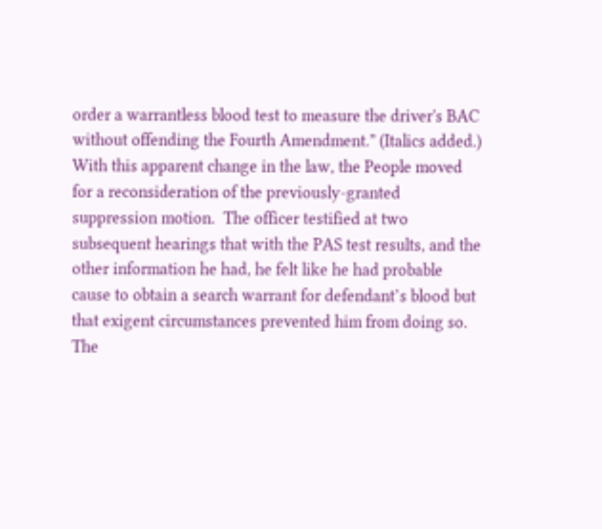order a warrantless blood test to measure the driver's BAC without offending the Fourth Amendment.” (Italics added.)  With this apparent change in the law, the People moved for a reconsideration of the previously-granted suppression motion.  The officer testified at two subsequent hearings that with the PAS test results, and the other information he had, he felt like he had probable cause to obtain a search warrant for defendant’s blood but that exigent circumstances prevented him from doing so.  The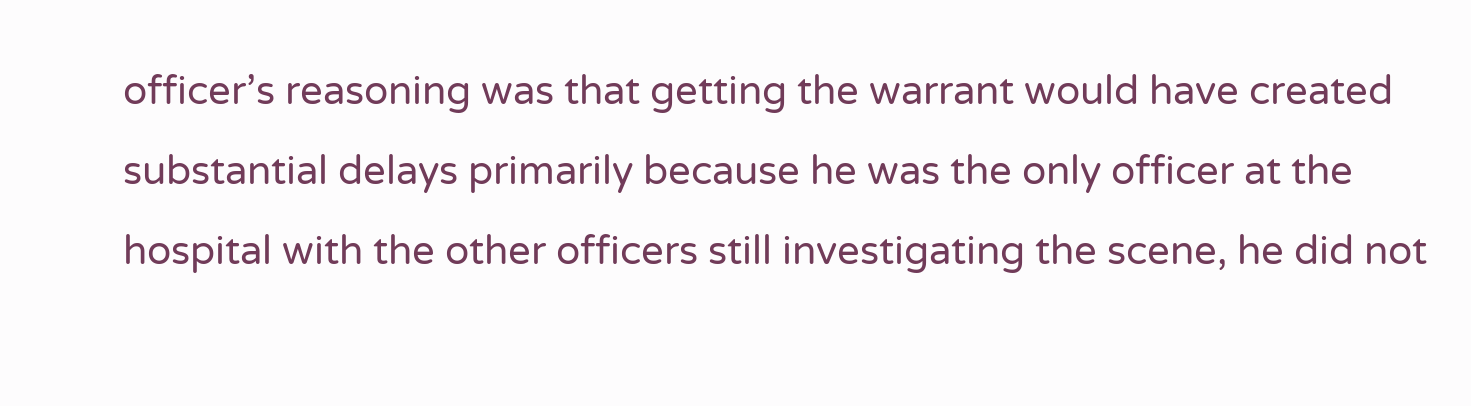officer’s reasoning was that getting the warrant would have created substantial delays primarily because he was the only officer at the hospital with the other officers still investigating the scene, he did not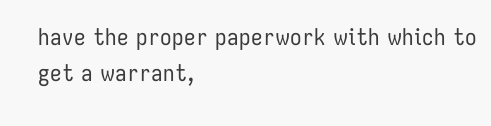have the proper paperwork with which to get a warrant,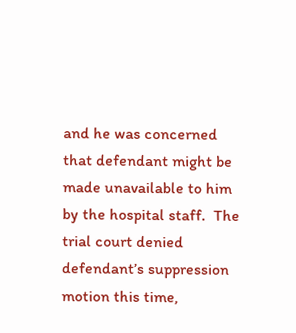and he was concerned that defendant might be made unavailable to him by the hospital staff.  The trial court denied defendant’s suppression motion this time,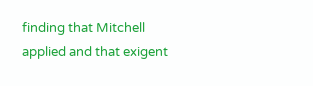finding that Mitchell applied and that exigent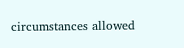circumstances allowed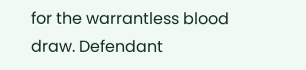for the warrantless blood draw. Defendant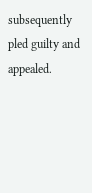subsequently pled guilty and appealed.